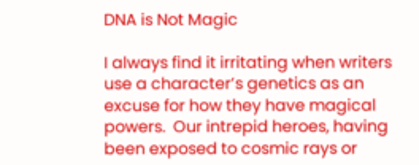DNA is Not Magic

I always find it irritating when writers use a character’s genetics as an excuse for how they have magical powers.  Our intrepid heroes, having been exposed to cosmic rays or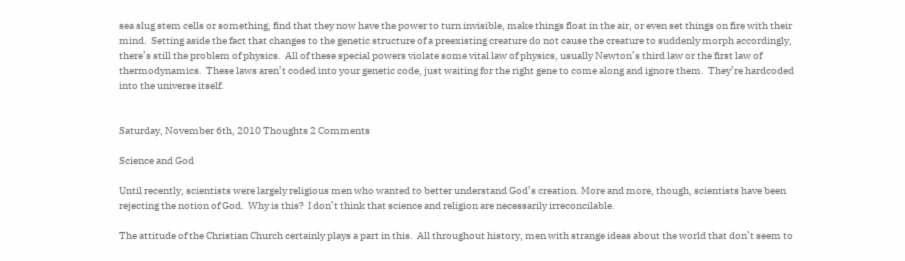sea slug stem cells or something, find that they now have the power to turn invisible, make things float in the air, or even set things on fire with their mind.  Setting aside the fact that changes to the genetic structure of a preexisting creature do not cause the creature to suddenly morph accordingly, there’s still the problem of physics.  All of these special powers violate some vital law of physics, usually Newton’s third law or the first law of thermodynamics.  These laws aren’t coded into your genetic code, just waiting for the right gene to come along and ignore them.  They’re hardcoded into the universe itself.


Saturday, November 6th, 2010 Thoughts 2 Comments

Science and God

Until recently, scientists were largely religious men who wanted to better understand God’s creation. More and more, though, scientists have been rejecting the notion of God.  Why is this?  I don’t think that science and religion are necessarily irreconcilable.

The attitude of the Christian Church certainly plays a part in this.  All throughout history, men with strange ideas about the world that don’t seem to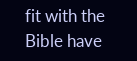fit with the Bible have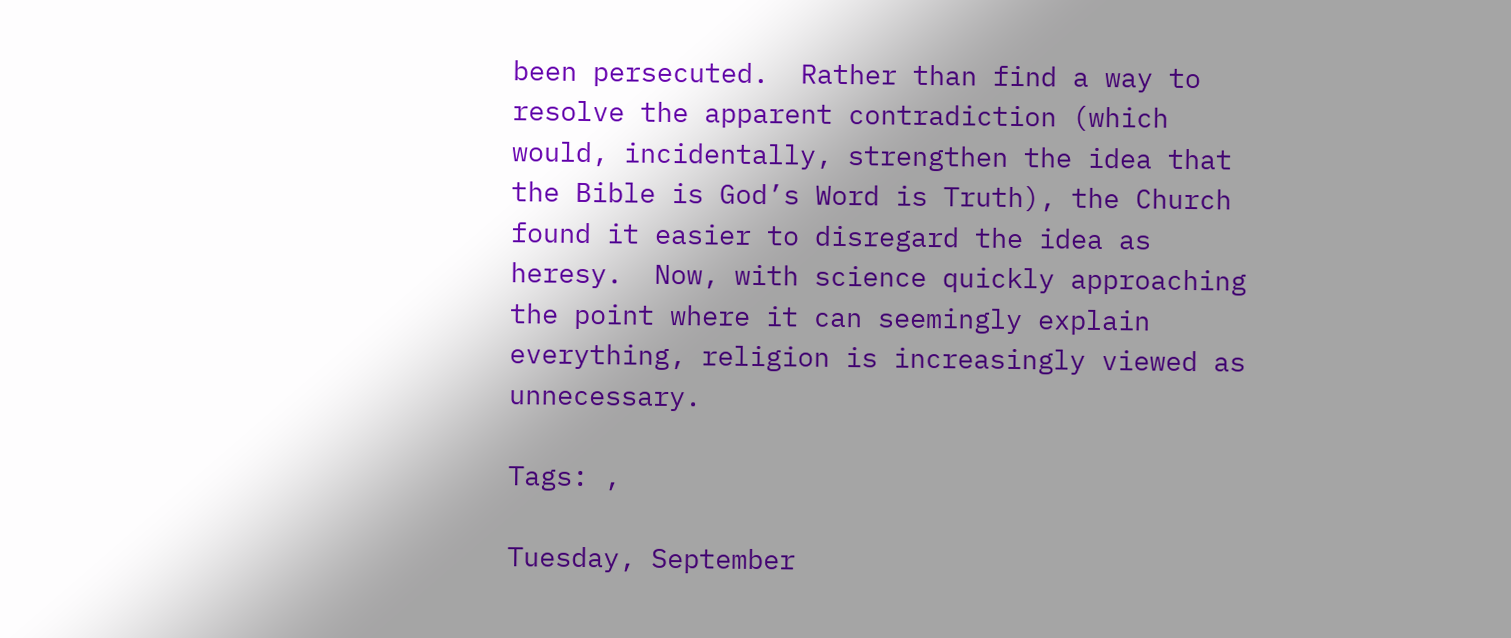been persecuted.  Rather than find a way to resolve the apparent contradiction (which would, incidentally, strengthen the idea that the Bible is God’s Word is Truth), the Church found it easier to disregard the idea as heresy.  Now, with science quickly approaching the point where it can seemingly explain everything, religion is increasingly viewed as unnecessary.

Tags: ,

Tuesday, September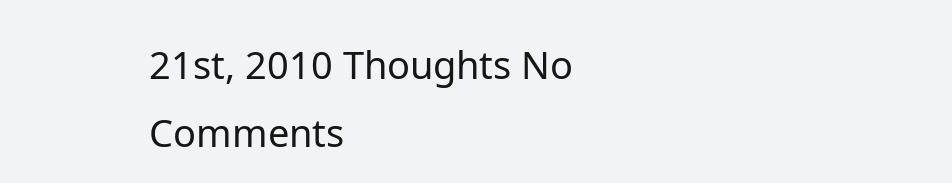21st, 2010 Thoughts No Comments